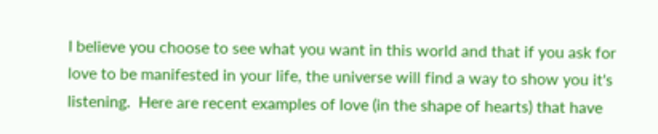I believe you choose to see what you want in this world and that if you ask for love to be manifested in your life, the universe will find a way to show you it's listening.  Here are recent examples of love (in the shape of hearts) that have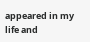appeared in my life and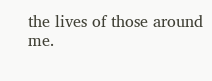the lives of those around me.